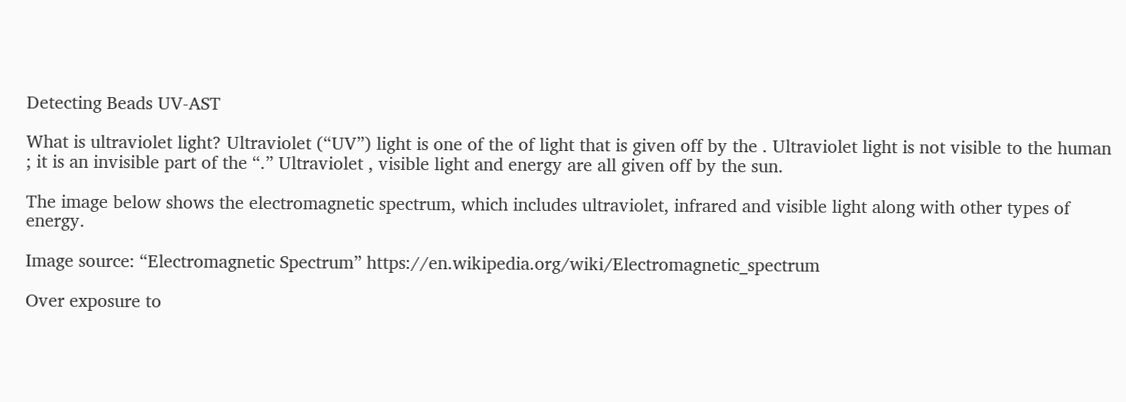Detecting Beads UV-AST

What is ultraviolet light? Ultraviolet (“UV”) light is one of the of light that is given off by the . Ultraviolet light is not visible to the human ; it is an invisible part of the “.” Ultraviolet , visible light and energy are all given off by the sun.

The image below shows the electromagnetic spectrum, which includes ultraviolet, infrared and visible light along with other types of energy.

Image source: “Electromagnetic Spectrum” https://en.wikipedia.org/wiki/Electromagnetic_spectrum

Over exposure to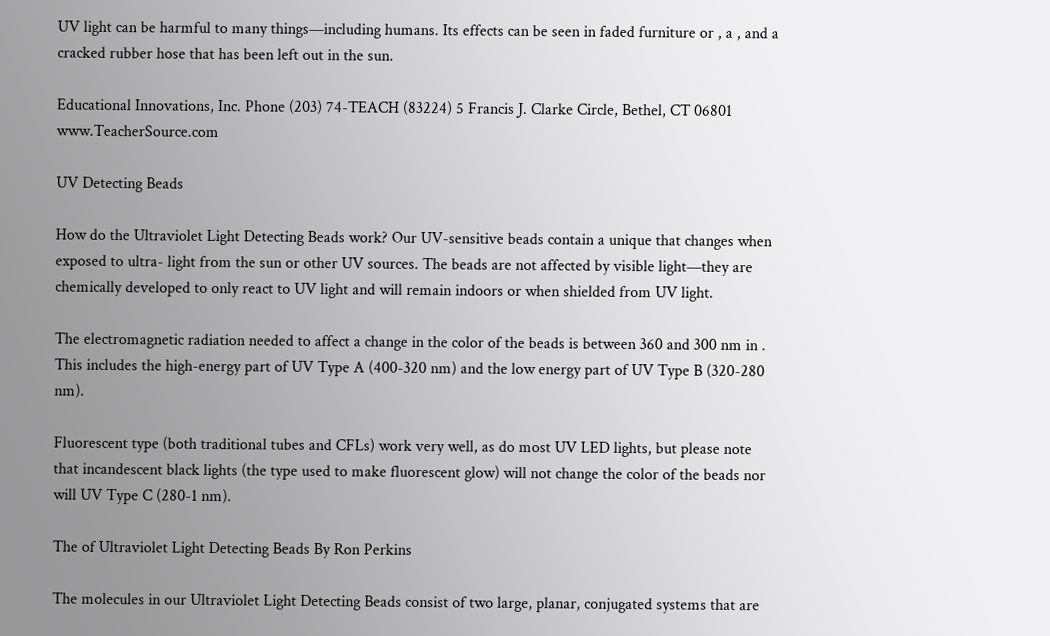UV light can be harmful to many things—including humans. Its effects can be seen in faded furniture or , a , and a cracked rubber hose that has been left out in the sun.

Educational Innovations, Inc. Phone (203) 74-TEACH (83224) 5 Francis J. Clarke Circle, Bethel, CT 06801 www.TeacherSource.com

UV Detecting Beads

How do the Ultraviolet Light Detecting Beads work? Our UV-sensitive beads contain a unique that changes when exposed to ultra- light from the sun or other UV sources. The beads are not affected by visible light—they are chemically developed to only react to UV light and will remain indoors or when shielded from UV light.

The electromagnetic radiation needed to affect a change in the color of the beads is between 360 and 300 nm in . This includes the high-energy part of UV Type A (400-320 nm) and the low energy part of UV Type B (320-280 nm).

Fluorescent type (both traditional tubes and CFLs) work very well, as do most UV LED lights, but please note that incandescent black lights (the type used to make fluorescent glow) will not change the color of the beads nor will UV Type C (280-1 nm).

The of Ultraviolet Light Detecting Beads By Ron Perkins

The molecules in our Ultraviolet Light Detecting Beads consist of two large, planar, conjugated systems that are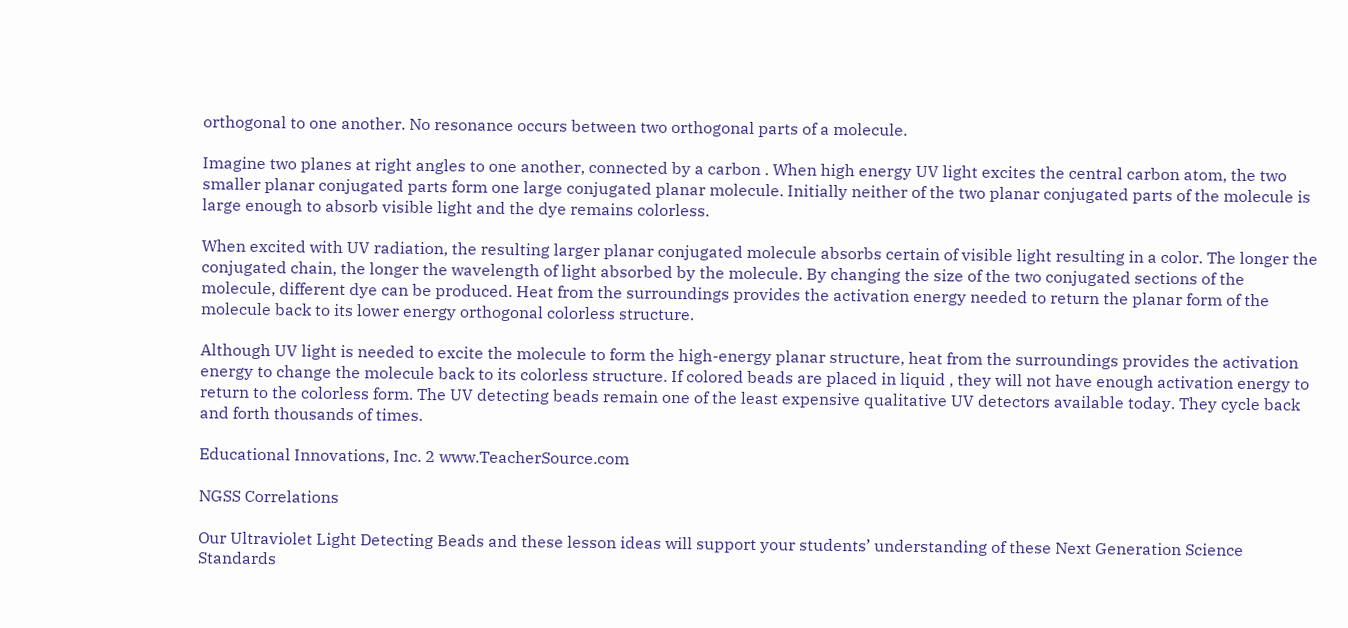orthogonal to one another. No resonance occurs between two orthogonal parts of a molecule.

Imagine two planes at right angles to one another, connected by a carbon . When high energy UV light excites the central carbon atom, the two smaller planar conjugated parts form one large conjugated planar molecule. Initially neither of the two planar conjugated parts of the molecule is large enough to absorb visible light and the dye remains colorless.

When excited with UV radiation, the resulting larger planar conjugated molecule absorbs certain of visible light resulting in a color. The longer the conjugated chain, the longer the wavelength of light absorbed by the molecule. By changing the size of the two conjugated sections of the molecule, different dye can be produced. Heat from the surroundings provides the activation energy needed to return the planar form of the molecule back to its lower energy orthogonal colorless structure.

Although UV light is needed to excite the molecule to form the high-energy planar structure, heat from the surroundings provides the activation energy to change the molecule back to its colorless structure. If colored beads are placed in liquid , they will not have enough activation energy to return to the colorless form. The UV detecting beads remain one of the least expensive qualitative UV detectors available today. They cycle back and forth thousands of times.

Educational Innovations, Inc. 2 www.TeacherSource.com

NGSS Correlations

Our Ultraviolet Light Detecting Beads and these lesson ideas will support your students’ understanding of these Next Generation Science Standards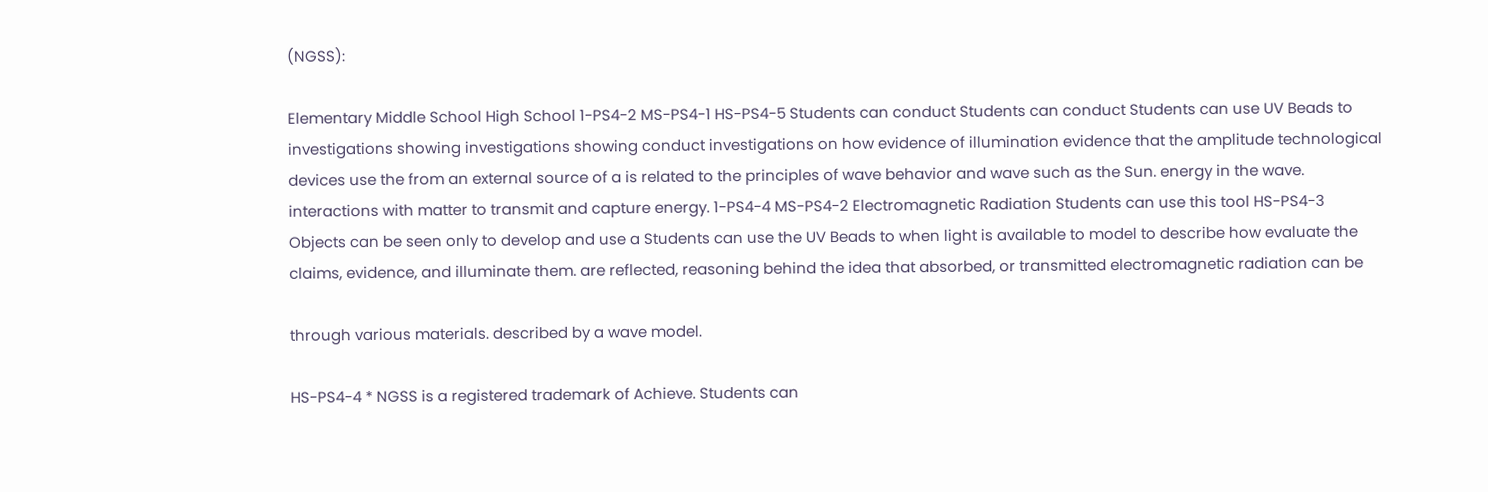(NGSS):

Elementary Middle School High School 1-PS4-2 MS-PS4-1 HS-PS4-5 Students can conduct Students can conduct Students can use UV Beads to investigations showing investigations showing conduct investigations on how evidence of illumination evidence that the amplitude technological devices use the from an external source of a is related to the principles of wave behavior and wave such as the Sun. energy in the wave. interactions with matter to transmit and capture energy. 1-PS4-4 MS-PS4-2 Electromagnetic Radiation Students can use this tool HS-PS4-3 Objects can be seen only to develop and use a Students can use the UV Beads to when light is available to model to describe how evaluate the claims, evidence, and illuminate them. are reflected, reasoning behind the idea that absorbed, or transmitted electromagnetic radiation can be

through various materials. described by a wave model.

HS-PS4-4 * NGSS is a registered trademark of Achieve. Students can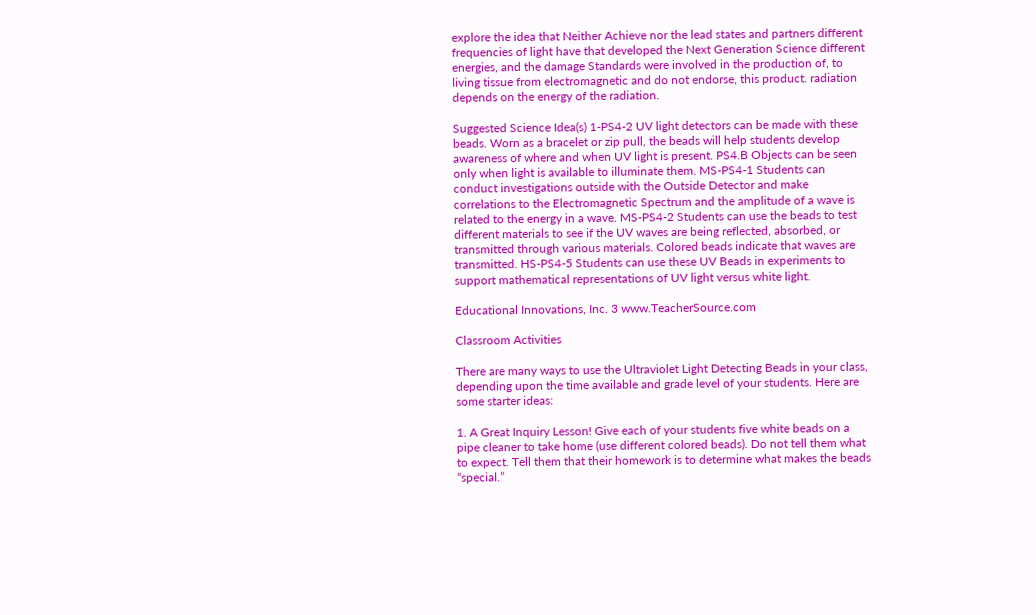explore the idea that Neither Achieve nor the lead states and partners different frequencies of light have that developed the Next Generation Science different energies, and the damage Standards were involved in the production of, to living tissue from electromagnetic and do not endorse, this product. radiation depends on the energy of the radiation.

Suggested Science Idea(s) 1-PS4-2 UV light detectors can be made with these beads. Worn as a bracelet or zip pull, the beads will help students develop awareness of where and when UV light is present. PS4.B Objects can be seen only when light is available to illuminate them. MS-PS4-1 Students can conduct investigations outside with the Outside Detector and make correlations to the Electromagnetic Spectrum and the amplitude of a wave is related to the energy in a wave. MS-PS4-2 Students can use the beads to test different materials to see if the UV waves are being reflected, absorbed, or transmitted through various materials. Colored beads indicate that waves are transmitted. HS-PS4-5 Students can use these UV Beads in experiments to support mathematical representations of UV light versus white light.

Educational Innovations, Inc. 3 www.TeacherSource.com

Classroom Activities

There are many ways to use the Ultraviolet Light Detecting Beads in your class, depending upon the time available and grade level of your students. Here are some starter ideas:

1. A Great Inquiry Lesson! Give each of your students five white beads on a pipe cleaner to take home (use different colored beads). Do not tell them what to expect. Tell them that their homework is to determine what makes the beads “special.”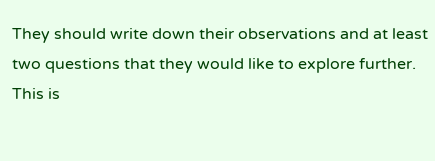They should write down their observations and at least two questions that they would like to explore further. This is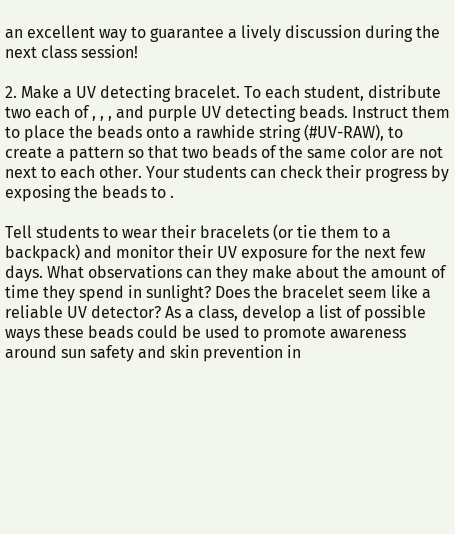an excellent way to guarantee a lively discussion during the next class session!

2. Make a UV detecting bracelet. To each student, distribute two each of , , , and purple UV detecting beads. Instruct them to place the beads onto a rawhide string (#UV-RAW), to create a pattern so that two beads of the same color are not next to each other. Your students can check their progress by exposing the beads to .

Tell students to wear their bracelets (or tie them to a backpack) and monitor their UV exposure for the next few days. What observations can they make about the amount of time they spend in sunlight? Does the bracelet seem like a reliable UV detector? As a class, develop a list of possible ways these beads could be used to promote awareness around sun safety and skin prevention in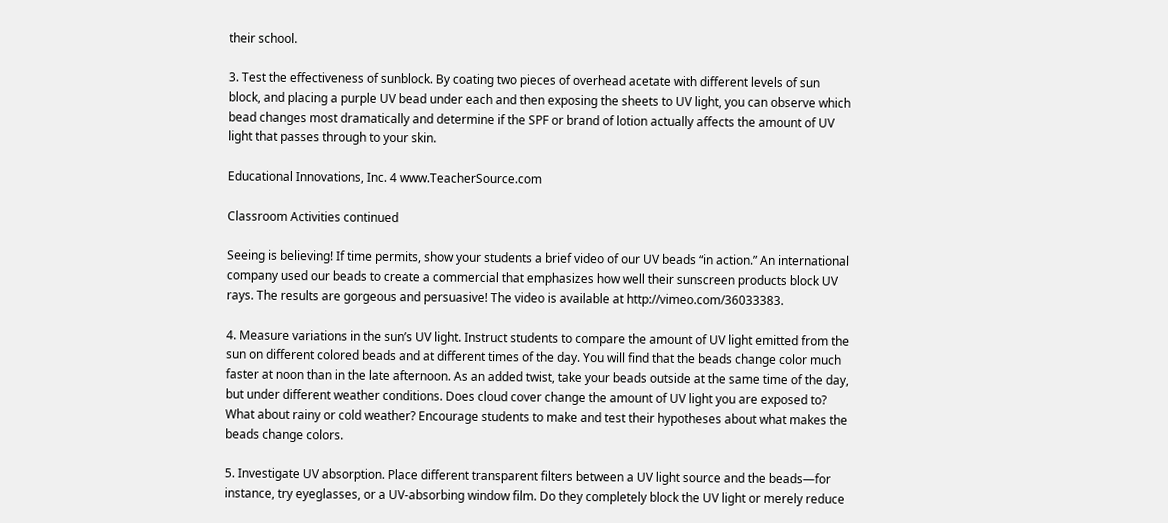their school.

3. Test the effectiveness of sunblock. By coating two pieces of overhead acetate with different levels of sun block, and placing a purple UV bead under each and then exposing the sheets to UV light, you can observe which bead changes most dramatically and determine if the SPF or brand of lotion actually affects the amount of UV light that passes through to your skin.

Educational Innovations, Inc. 4 www.TeacherSource.com

Classroom Activities continued

Seeing is believing! If time permits, show your students a brief video of our UV beads “in action.” An international company used our beads to create a commercial that emphasizes how well their sunscreen products block UV rays. The results are gorgeous and persuasive! The video is available at http://vimeo.com/36033383.

4. Measure variations in the sun’s UV light. Instruct students to compare the amount of UV light emitted from the sun on different colored beads and at different times of the day. You will find that the beads change color much faster at noon than in the late afternoon. As an added twist, take your beads outside at the same time of the day, but under different weather conditions. Does cloud cover change the amount of UV light you are exposed to? What about rainy or cold weather? Encourage students to make and test their hypotheses about what makes the beads change colors.

5. Investigate UV absorption. Place different transparent filters between a UV light source and the beads—for instance, try eyeglasses, or a UV-absorbing window film. Do they completely block the UV light or merely reduce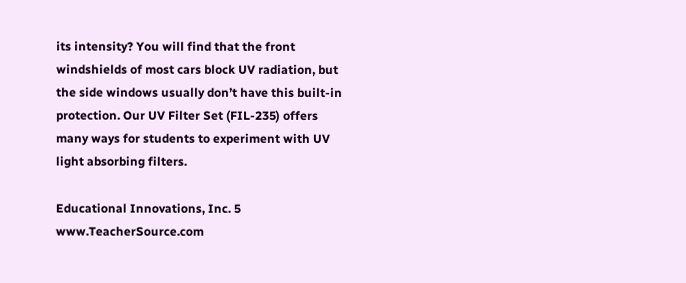its intensity? You will find that the front windshields of most cars block UV radiation, but the side windows usually don’t have this built-in protection. Our UV Filter Set (FIL-235) offers many ways for students to experiment with UV light absorbing filters.

Educational Innovations, Inc. 5 www.TeacherSource.com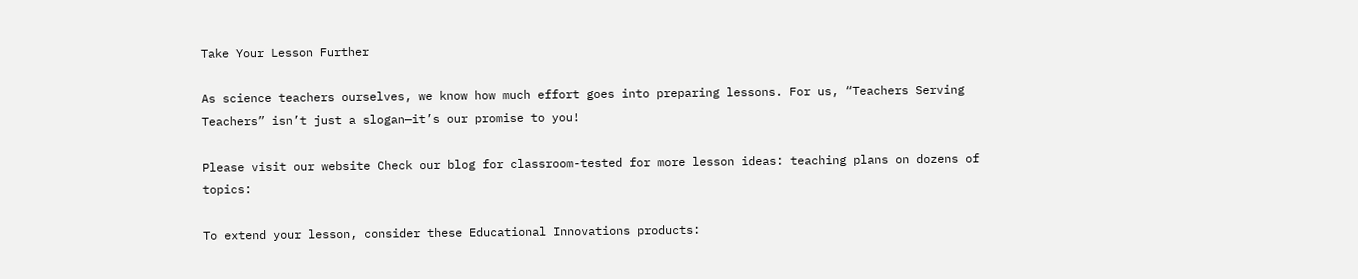Take Your Lesson Further

As science teachers ourselves, we know how much effort goes into preparing lessons. For us, “Teachers Serving Teachers” isn’t just a slogan—it’s our promise to you!

Please visit our website Check our blog for classroom-tested for more lesson ideas: teaching plans on dozens of topics:

To extend your lesson, consider these Educational Innovations products: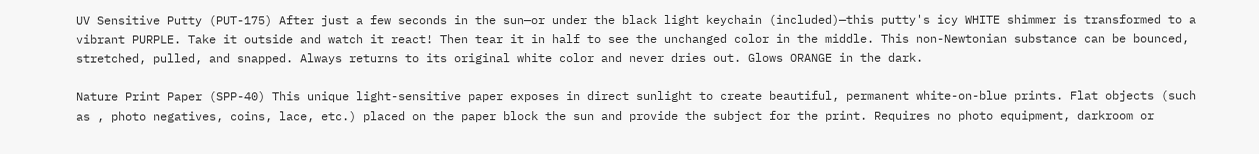UV Sensitive Putty (PUT-175) After just a few seconds in the sun—or under the black light keychain (included)—this putty's icy WHITE shimmer is transformed to a vibrant PURPLE. Take it outside and watch it react! Then tear it in half to see the unchanged color in the middle. This non-Newtonian substance can be bounced, stretched, pulled, and snapped. Always returns to its original white color and never dries out. Glows ORANGE in the dark.

Nature Print Paper (SPP-40) This unique light-sensitive paper exposes in direct sunlight to create beautiful, permanent white-on-blue prints. Flat objects (such as , photo negatives, coins, lace, etc.) placed on the paper block the sun and provide the subject for the print. Requires no photo equipment, darkroom or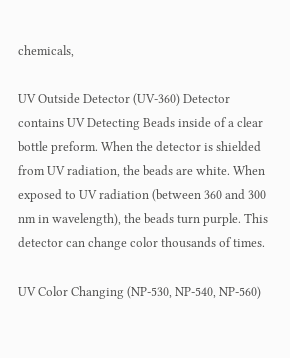chemicals,

UV Outside Detector (UV-360) Detector contains UV Detecting Beads inside of a clear bottle preform. When the detector is shielded from UV radiation, the beads are white. When exposed to UV radiation (between 360 and 300 nm in wavelength), the beads turn purple. This detector can change color thousands of times.

UV Color Changing (NP-530, NP-540, NP-560)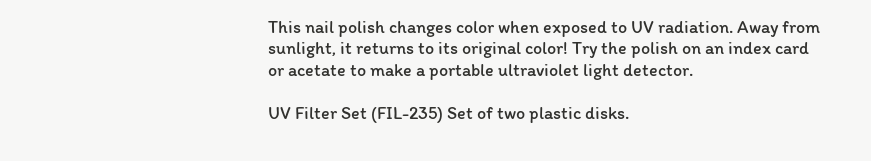This nail polish changes color when exposed to UV radiation. Away from sunlight, it returns to its original color! Try the polish on an index card or acetate to make a portable ultraviolet light detector.

UV Filter Set (FIL-235) Set of two plastic disks.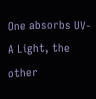One absorbs UV-A Light, the other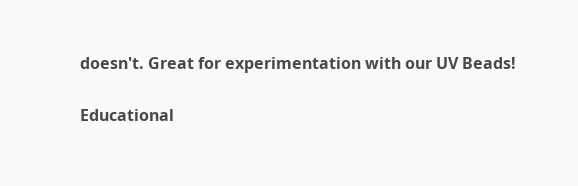doesn't. Great for experimentation with our UV Beads!

Educational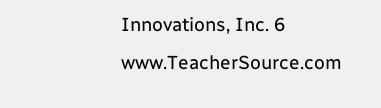Innovations, Inc. 6 www.TeacherSource.com